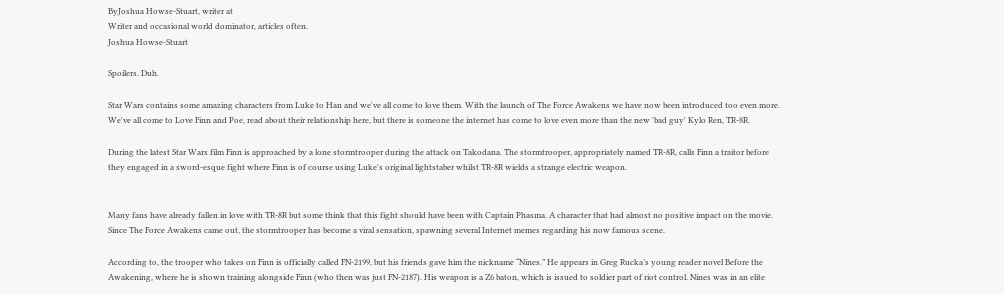ByJoshua Howse-Stuart, writer at
Writer and occasional world dominator, articles often.
Joshua Howse-Stuart

Spoilers. Duh.

Star Wars contains some amazing characters from Luke to Han and we've all come to love them. With the launch of The Force Awakens we have now been introduced too even more. We've all come to Love Finn and Poe, read about their relationship here, but there is someone the internet has come to love even more than the new 'bad guy' Kylo Ren, TR-8R.

During the latest Star Wars film Finn is approached by a lone stormtrooper during the attack on Takodana. The stormtrooper, appropriately named TR-8R, calls Finn a traitor before they engaged in a sword-esque fight where Finn is of course using Luke's original lightstaber whilst TR-8R wields a strange electric weapon.


Many fans have already fallen in love with TR-8R but some think that this fight should have been with Captain Phasma. A character that had almost no positive impact on the movie. Since The Force Awakens came out, the stormtrooper has become a viral sensation, spawning several Internet memes regarding his now famous scene.

According to, the trooper who takes on Finn is officially called FN-2199, but his friends gave him the nickname “Nines.” He appears in Greg Rucka’s young reader novel Before the Awakening, where he is shown training alongside Finn (who then was just FN-2187). His weapon is a Z6 baton, which is issued to soldier part of riot control. Nines was in an elite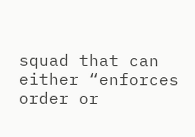squad that can either “enforces order or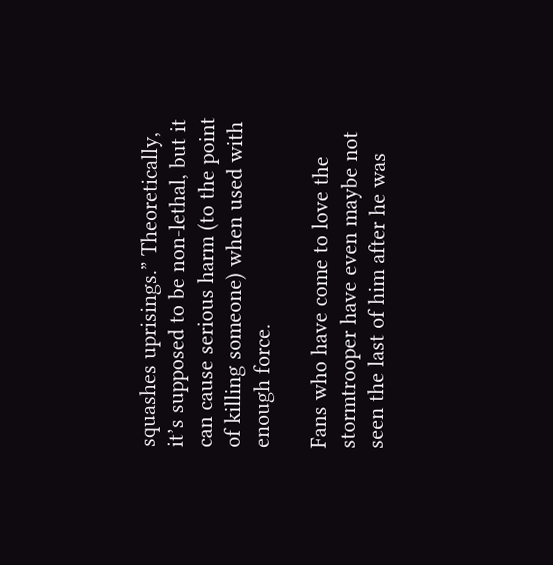squashes uprisings.” Theoretically, it’s supposed to be non-lethal, but it can cause serious harm (to the point of killing someone) when used with enough force.

Fans who have come to love the stormtrooper have even maybe not seen the last of him after he was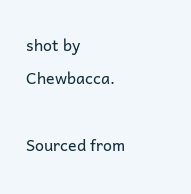shot by Chewbacca.

Sourced from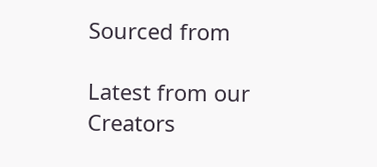Sourced from

Latest from our Creators